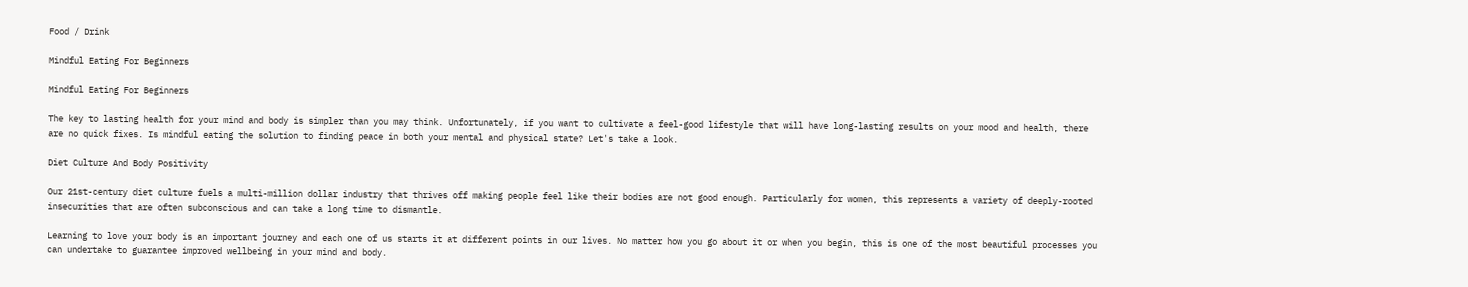Food / Drink

Mindful Eating For Beginners

Mindful Eating For Beginners

The key to lasting health for your mind and body is simpler than you may think. Unfortunately, if you want to cultivate a feel-good lifestyle that will have long-lasting results on your mood and health, there are no quick fixes. Is mindful eating the solution to finding peace in both your mental and physical state? Let's take a look.

Diet Culture And Body Positivity

Our 21st-century diet culture fuels a multi-million dollar industry that thrives off making people feel like their bodies are not good enough. Particularly for women, this represents a variety of deeply-rooted insecurities that are often subconscious and can take a long time to dismantle.

Learning to love your body is an important journey and each one of us starts it at different points in our lives. No matter how you go about it or when you begin, this is one of the most beautiful processes you can undertake to guarantee improved wellbeing in your mind and body.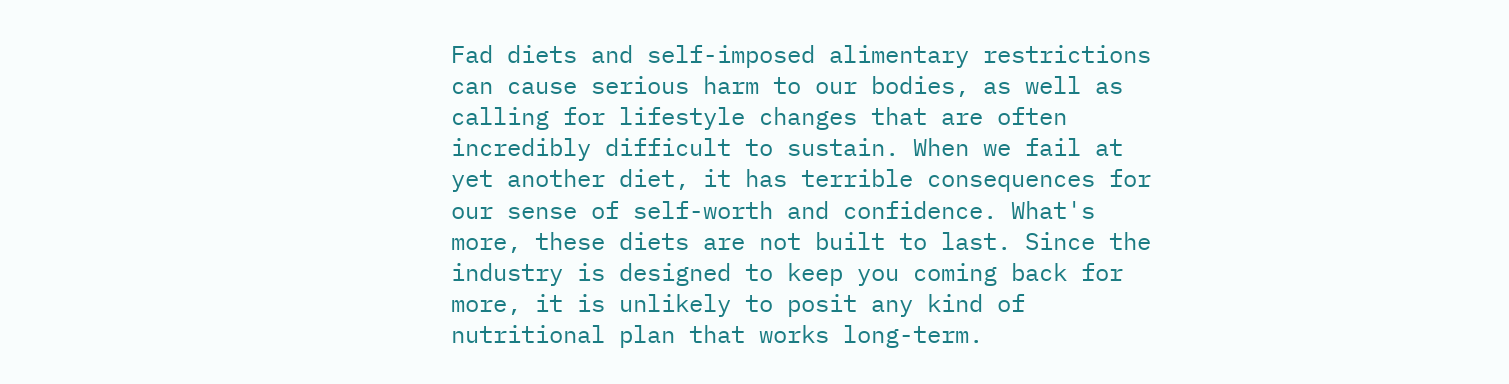Fad diets and self-imposed alimentary restrictions can cause serious harm to our bodies, as well as calling for lifestyle changes that are often incredibly difficult to sustain. When we fail at yet another diet, it has terrible consequences for our sense of self-worth and confidence. What's more, these diets are not built to last. Since the industry is designed to keep you coming back for more, it is unlikely to posit any kind of nutritional plan that works long-term.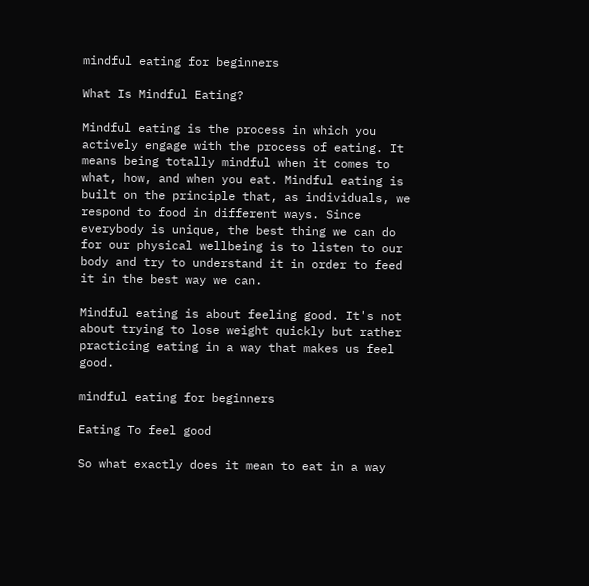mindful eating for beginners

What Is Mindful Eating?

Mindful eating is the process in which you actively engage with the process of eating. It means being totally mindful when it comes to what, how, and when you eat. Mindful eating is built on the principle that, as individuals, we respond to food in different ways. Since everybody is unique, the best thing we can do for our physical wellbeing is to listen to our body and try to understand it in order to feed it in the best way we can.

Mindful eating is about feeling good. It's not about trying to lose weight quickly but rather practicing eating in a way that makes us feel good.

mindful eating for beginners

Eating To feel good

So what exactly does it mean to eat in a way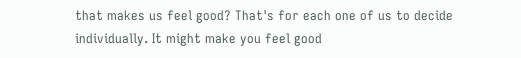that makes us feel good? That's for each one of us to decide individually. It might make you feel good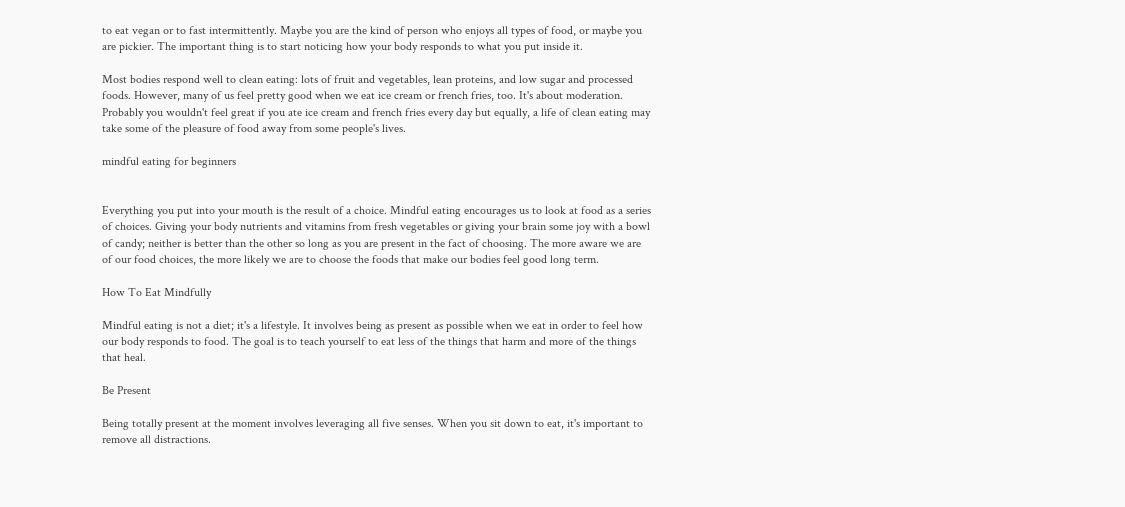to eat vegan or to fast intermittently. Maybe you are the kind of person who enjoys all types of food, or maybe you are pickier. The important thing is to start noticing how your body responds to what you put inside it.

Most bodies respond well to clean eating: lots of fruit and vegetables, lean proteins, and low sugar and processed foods. However, many of us feel pretty good when we eat ice cream or french fries, too. It's about moderation. Probably you wouldn't feel great if you ate ice cream and french fries every day but equally, a life of clean eating may take some of the pleasure of food away from some people's lives.

mindful eating for beginners


Everything you put into your mouth is the result of a choice. Mindful eating encourages us to look at food as a series of choices. Giving your body nutrients and vitamins from fresh vegetables or giving your brain some joy with a bowl of candy; neither is better than the other so long as you are present in the fact of choosing. The more aware we are of our food choices, the more likely we are to choose the foods that make our bodies feel good long term.

How To Eat Mindfully

Mindful eating is not a diet; it's a lifestyle. It involves being as present as possible when we eat in order to feel how our body responds to food. The goal is to teach yourself to eat less of the things that harm and more of the things that heal.

Be Present

Being totally present at the moment involves leveraging all five senses. When you sit down to eat, it's important to remove all distractions.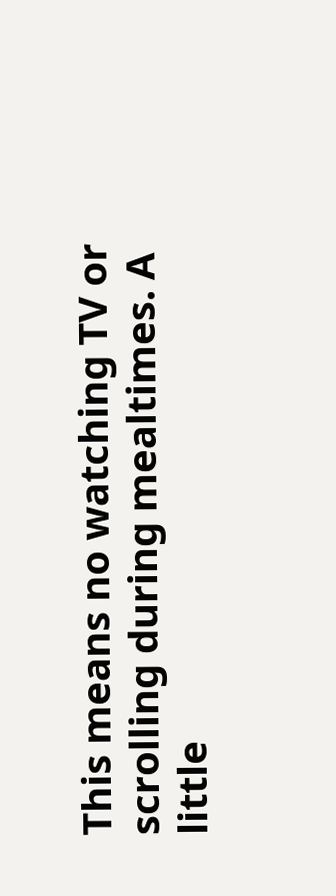This means no watching TV or scrolling during mealtimes. A little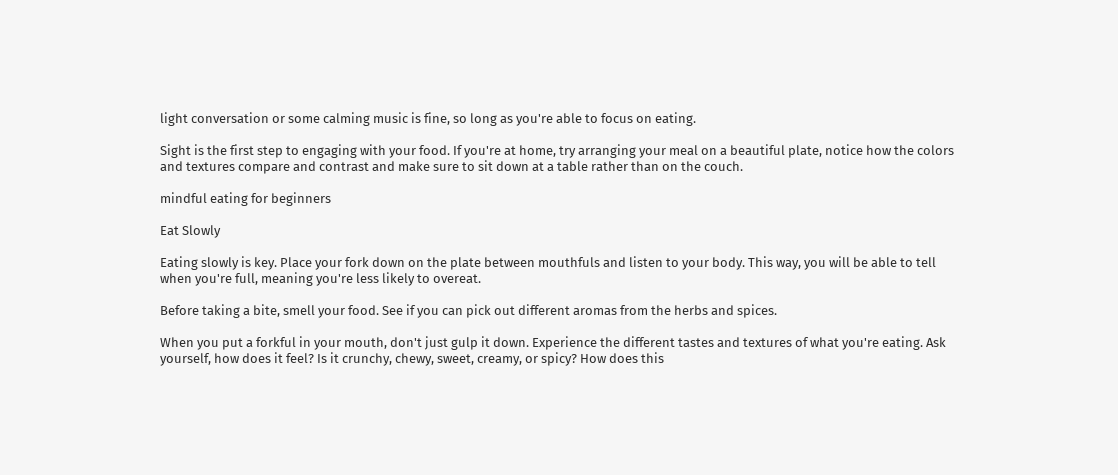light conversation or some calming music is fine, so long as you're able to focus on eating.

Sight is the first step to engaging with your food. If you're at home, try arranging your meal on a beautiful plate, notice how the colors and textures compare and contrast and make sure to sit down at a table rather than on the couch.

mindful eating for beginners

Eat Slowly

Eating slowly is key. Place your fork down on the plate between mouthfuls and listen to your body. This way, you will be able to tell when you're full, meaning you're less likely to overeat.

Before taking a bite, smell your food. See if you can pick out different aromas from the herbs and spices.

When you put a forkful in your mouth, don't just gulp it down. Experience the different tastes and textures of what you're eating. Ask yourself, how does it feel? Is it crunchy, chewy, sweet, creamy, or spicy? How does this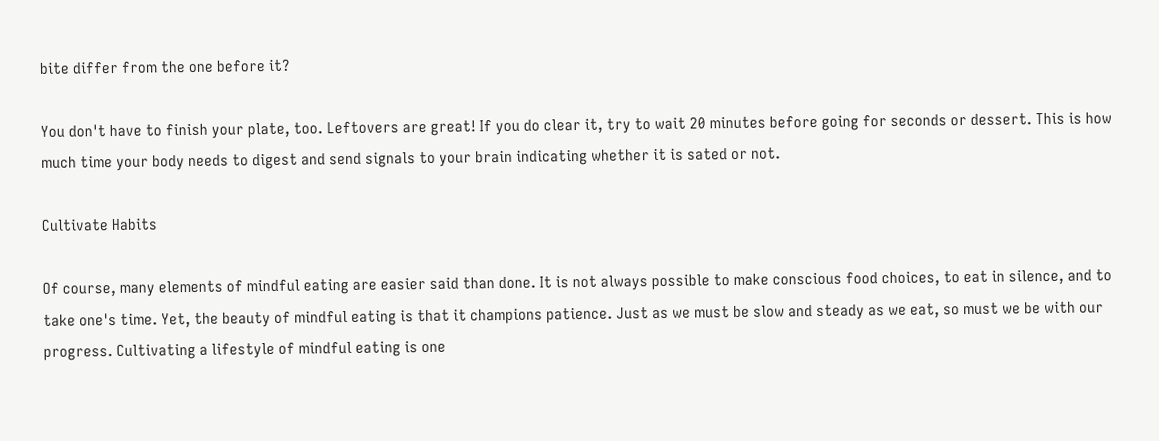bite differ from the one before it?

You don't have to finish your plate, too. Leftovers are great! If you do clear it, try to wait 20 minutes before going for seconds or dessert. This is how much time your body needs to digest and send signals to your brain indicating whether it is sated or not.

Cultivate Habits

Of course, many elements of mindful eating are easier said than done. It is not always possible to make conscious food choices, to eat in silence, and to take one's time. Yet, the beauty of mindful eating is that it champions patience. Just as we must be slow and steady as we eat, so must we be with our progress. Cultivating a lifestyle of mindful eating is one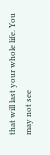that will last your whole life. You may not see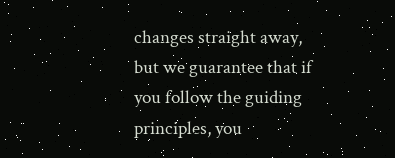changes straight away, but we guarantee that if you follow the guiding principles, you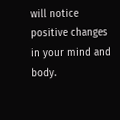will notice positive changes in your mind and body.